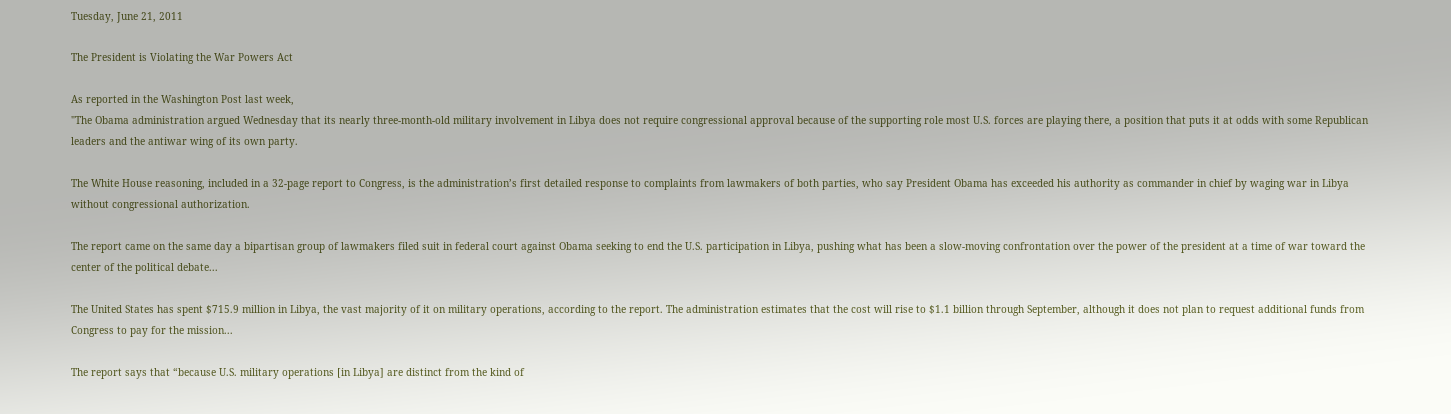Tuesday, June 21, 2011

The President is Violating the War Powers Act

As reported in the Washington Post last week,
"The Obama administration argued Wednesday that its nearly three-month-old military involvement in Libya does not require congressional approval because of the supporting role most U.S. forces are playing there, a position that puts it at odds with some Republican leaders and the antiwar wing of its own party.

The White House reasoning, included in a 32-page report to Congress, is the administration’s first detailed response to complaints from lawmakers of both parties, who say President Obama has exceeded his authority as commander in chief by waging war in Libya without congressional authorization.

The report came on the same day a bipartisan group of lawmakers filed suit in federal court against Obama seeking to end the U.S. participation in Libya, pushing what has been a slow-moving confrontation over the power of the president at a time of war toward the center of the political debate...

The United States has spent $715.9 million in Libya, the vast majority of it on military operations, according to the report. The administration estimates that the cost will rise to $1.1 billion through September, although it does not plan to request additional funds from Congress to pay for the mission...

The report says that “because U.S. military operations [in Libya] are distinct from the kind of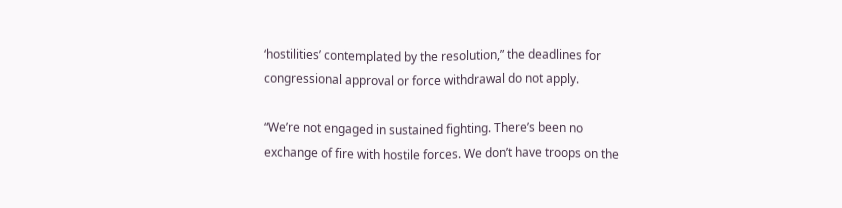‘hostilities’ contemplated by the resolution,” the deadlines for congressional approval or force withdrawal do not apply.

“We’re not engaged in sustained fighting. There’s been no exchange of fire with hostile forces. We don’t have troops on the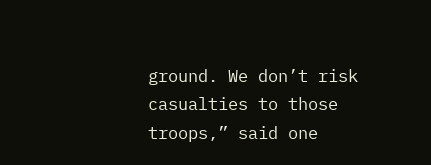ground. We don’t risk casualties to those troops,” said one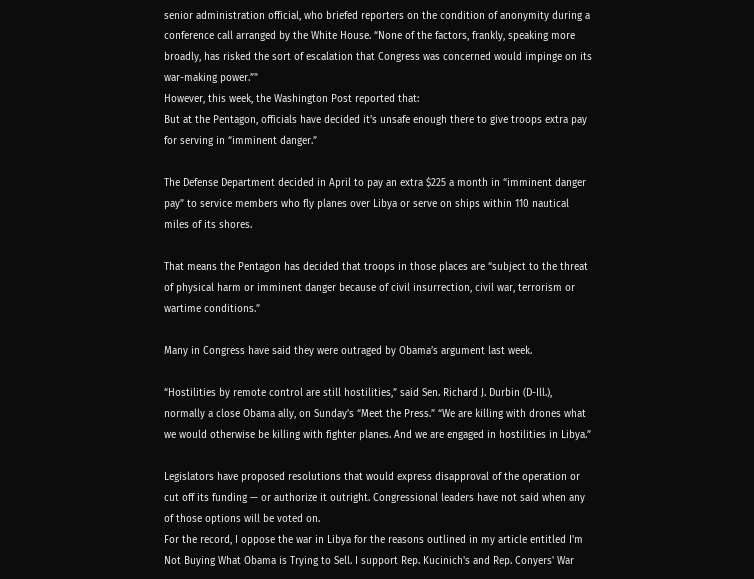senior administration official, who briefed reporters on the condition of anonymity during a conference call arranged by the White House. “None of the factors, frankly, speaking more broadly, has risked the sort of escalation that Congress was concerned would impinge on its war-making power.”"
However, this week, the Washington Post reported that:
But at the Pentagon, officials have decided it’s unsafe enough there to give troops extra pay for serving in “imminent danger.”

The Defense Department decided in April to pay an extra $225 a month in “imminent danger pay” to service members who fly planes over Libya or serve on ships within 110 nautical miles of its shores.

That means the Pentagon has decided that troops in those places are “subject to the threat of physical harm or imminent danger because of civil insurrection, civil war, terrorism or wartime conditions.”

Many in Congress have said they were outraged by Obama’s argument last week.

“Hostilities by remote control are still hostilities,” said Sen. Richard J. Durbin (D-Ill.), normally a close Obama ally, on Sunday’s “Meet the Press.” “We are killing with drones what we would otherwise be killing with fighter planes. And we are engaged in hostilities in Libya.”

Legislators have proposed resolutions that would express disapproval of the operation or cut off its funding — or authorize it outright. Congressional leaders have not said when any of those options will be voted on.
For the record, I oppose the war in Libya for the reasons outlined in my article entitled I'm Not Buying What Obama is Trying to Sell. I support Rep. Kucinich's and Rep. Conyers' War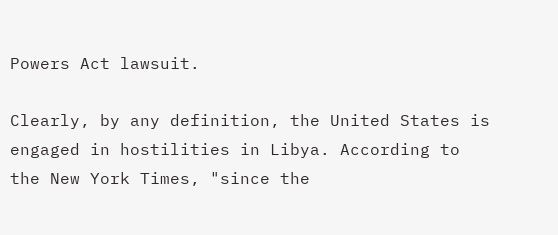Powers Act lawsuit.

Clearly, by any definition, the United States is engaged in hostilities in Libya. According to the New York Times, "since the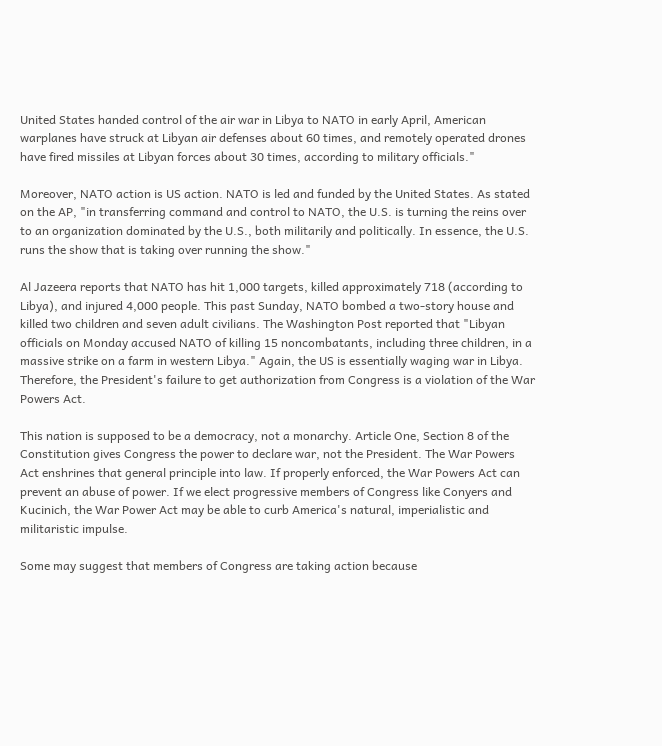United States handed control of the air war in Libya to NATO in early April, American warplanes have struck at Libyan air defenses about 60 times, and remotely operated drones have fired missiles at Libyan forces about 30 times, according to military officials."

Moreover, NATO action is US action. NATO is led and funded by the United States. As stated on the AP, "in transferring command and control to NATO, the U.S. is turning the reins over to an organization dominated by the U.S., both militarily and politically. In essence, the U.S. runs the show that is taking over running the show."

Al Jazeera reports that NATO has hit 1,000 targets, killed approximately 718 (according to Libya), and injured 4,000 people. This past Sunday, NATO bombed a two-story house and killed two children and seven adult civilians. The Washington Post reported that "Libyan officials on Monday accused NATO of killing 15 noncombatants, including three children, in a massive strike on a farm in western Libya." Again, the US is essentially waging war in Libya. Therefore, the President's failure to get authorization from Congress is a violation of the War Powers Act.

This nation is supposed to be a democracy, not a monarchy. Article One, Section 8 of the Constitution gives Congress the power to declare war, not the President. The War Powers Act enshrines that general principle into law. If properly enforced, the War Powers Act can prevent an abuse of power. If we elect progressive members of Congress like Conyers and Kucinich, the War Power Act may be able to curb America's natural, imperialistic and militaristic impulse.

Some may suggest that members of Congress are taking action because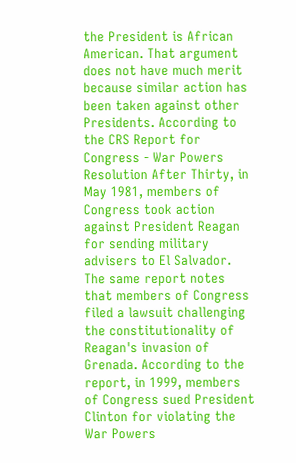the President is African American. That argument does not have much merit because similar action has been taken against other Presidents. According to the CRS Report for Congress - War Powers Resolution After Thirty, in May 1981, members of Congress took action against President Reagan for sending military advisers to El Salvador. The same report notes that members of Congress filed a lawsuit challenging the constitutionality of Reagan's invasion of Grenada. According to the report, in 1999, members of Congress sued President Clinton for violating the War Powers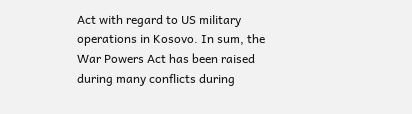Act with regard to US military operations in Kosovo. In sum, the War Powers Act has been raised during many conflicts during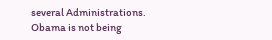several Administrations. Obama is not being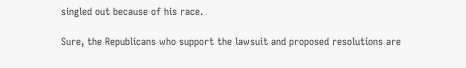singled out because of his race.

Sure, the Republicans who support the lawsuit and proposed resolutions are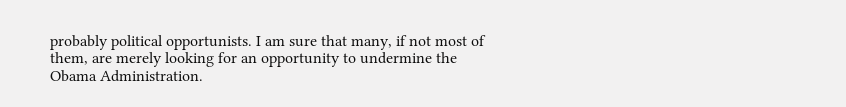probably political opportunists. I am sure that many, if not most of them, are merely looking for an opportunity to undermine the Obama Administration.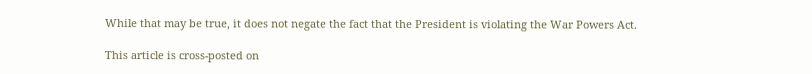While that may be true, it does not negate the fact that the President is violating the War Powers Act.

This article is cross-posted on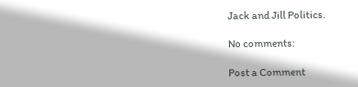Jack and Jill Politics.

No comments:

Post a Comment